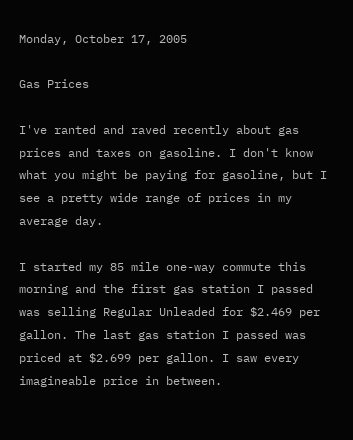Monday, October 17, 2005

Gas Prices

I've ranted and raved recently about gas prices and taxes on gasoline. I don't know what you might be paying for gasoline, but I see a pretty wide range of prices in my average day.

I started my 85 mile one-way commute this morning and the first gas station I passed was selling Regular Unleaded for $2.469 per gallon. The last gas station I passed was priced at $2.699 per gallon. I saw every imagineable price in between.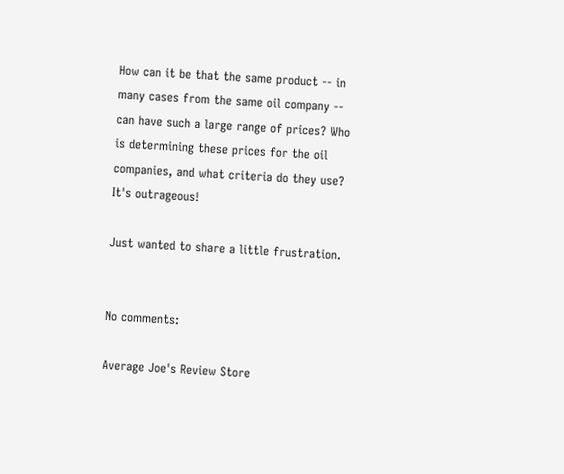How can it be that the same product -- in many cases from the same oil company -- can have such a large range of prices? Who is determining these prices for the oil companies, and what criteria do they use? It's outrageous!

Just wanted to share a little frustration.


No comments:

Average Joe's Review Store